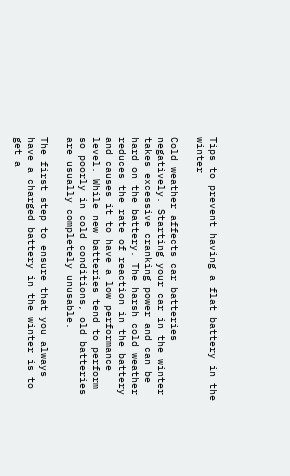Tips to prevent having a flat battery in the winter

Cold weather affects car batteries negatively. Starting your car in the winter takes excessive cranking power and can be hard on the battery. The harsh cold weather reduces the rate of reaction in the battery and causes it to have a low performance level. While new batteries tend to perform so poorly in cold conditions, old batteries are usually completely unusable.

The first step to ensure that you always have a charged battery in the winter is to get a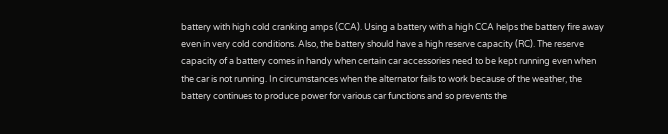battery with high cold cranking amps (CCA). Using a battery with a high CCA helps the battery fire away even in very cold conditions. Also, the battery should have a high reserve capacity (RC). The reserve capacity of a battery comes in handy when certain car accessories need to be kept running even when the car is not running. In circumstances when the alternator fails to work because of the weather, the battery continues to produce power for various car functions and so prevents the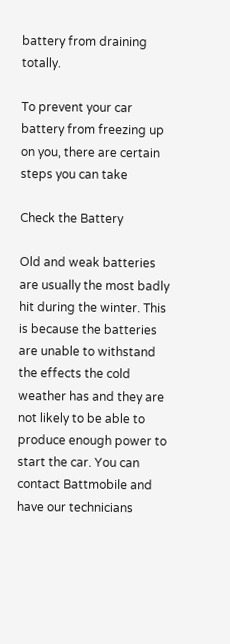battery from draining totally.

To prevent your car battery from freezing up on you, there are certain steps you can take

Check the Battery

Old and weak batteries are usually the most badly hit during the winter. This is because the batteries are unable to withstand the effects the cold weather has and they are not likely to be able to produce enough power to start the car. You can contact Battmobile and have our technicians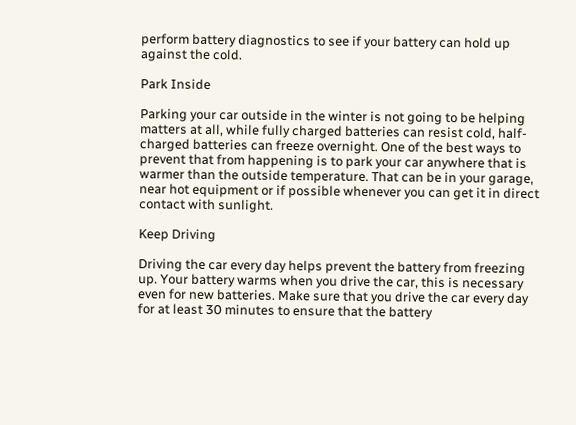perform battery diagnostics to see if your battery can hold up against the cold.

Park Inside

Parking your car outside in the winter is not going to be helping matters at all, while fully charged batteries can resist cold, half-charged batteries can freeze overnight. One of the best ways to prevent that from happening is to park your car anywhere that is warmer than the outside temperature. That can be in your garage, near hot equipment or if possible whenever you can get it in direct contact with sunlight.

Keep Driving

Driving the car every day helps prevent the battery from freezing up. Your battery warms when you drive the car, this is necessary even for new batteries. Make sure that you drive the car every day for at least 30 minutes to ensure that the battery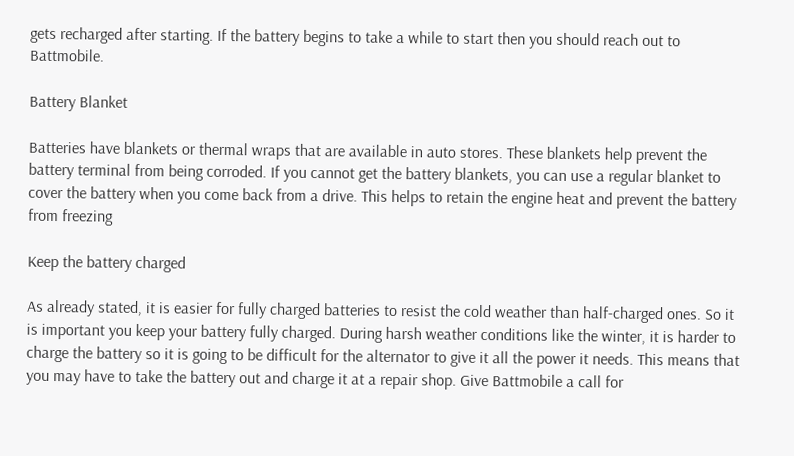gets recharged after starting. If the battery begins to take a while to start then you should reach out to Battmobile.

Battery Blanket

Batteries have blankets or thermal wraps that are available in auto stores. These blankets help prevent the battery terminal from being corroded. If you cannot get the battery blankets, you can use a regular blanket to cover the battery when you come back from a drive. This helps to retain the engine heat and prevent the battery from freezing

Keep the battery charged

As already stated, it is easier for fully charged batteries to resist the cold weather than half-charged ones. So it is important you keep your battery fully charged. During harsh weather conditions like the winter, it is harder to charge the battery so it is going to be difficult for the alternator to give it all the power it needs. This means that you may have to take the battery out and charge it at a repair shop. Give Battmobile a call for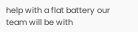help with a flat battery our team will be with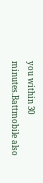you within 30 minutes.Battmobile also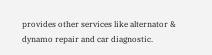provides other services like alternator & dynamo repair and car diagnostic.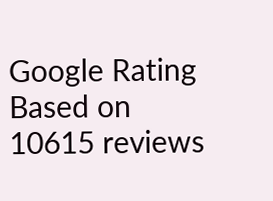Google Rating
Based on 10615 reviews